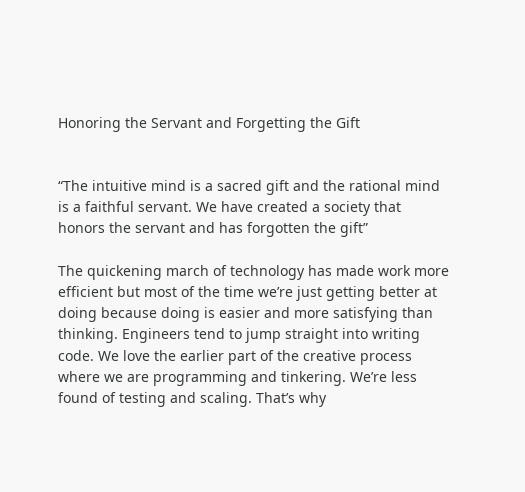Honoring the Servant and Forgetting the Gift


“The intuitive mind is a sacred gift and the rational mind is a faithful servant. We have created a society that honors the servant and has forgotten the gift”

The quickening march of technology has made work more efficient but most of the time we’re just getting better at doing because doing is easier and more satisfying than thinking. Engineers tend to jump straight into writing code. We love the earlier part of the creative process where we are programming and tinkering. We’re less found of testing and scaling. That’s why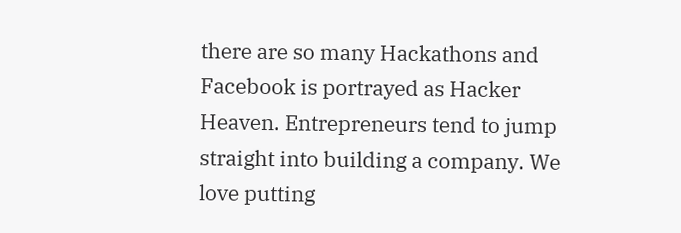there are so many Hackathons and Facebook is portrayed as Hacker Heaven. Entrepreneurs tend to jump straight into building a company. We love putting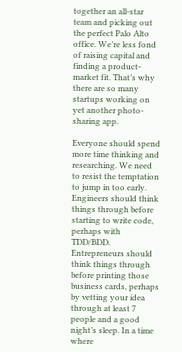together an all-star team and picking out the perfect Palo Alto office. We’re less fond of raising capital and finding a product-market fit. That’s why there are so many startups working on yet another photo-sharing app.

Everyone should spend more time thinking and researching. We need to resist the temptation to jump in too early. Engineers should think things through before starting to write code, perhaps with TDD/BDD. Entrepreneurs should think things through before printing those business cards, perhaps by vetting your idea through at least 7 people and a good night’s sleep. In a time where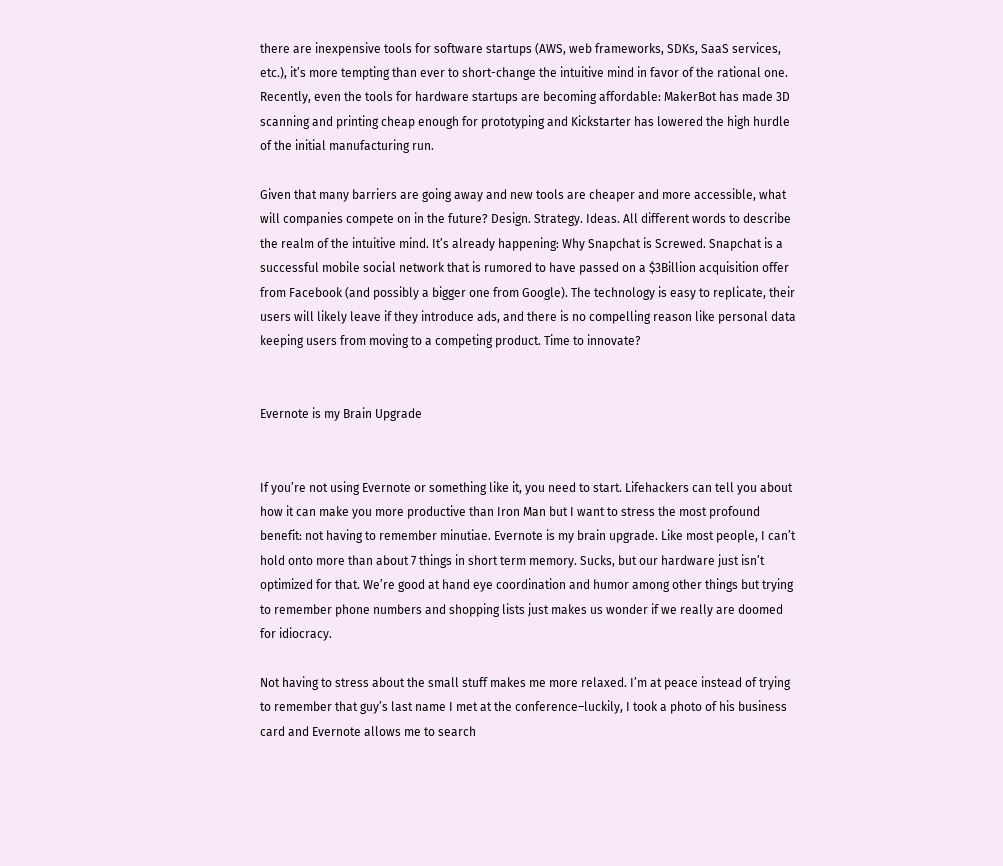there are inexpensive tools for software startups (AWS, web frameworks, SDKs, SaaS services, etc.), it’s more tempting than ever to short-change the intuitive mind in favor of the rational one. Recently, even the tools for hardware startups are becoming affordable: MakerBot has made 3D scanning and printing cheap enough for prototyping and Kickstarter has lowered the high hurdle of the initial manufacturing run.

Given that many barriers are going away and new tools are cheaper and more accessible, what will companies compete on in the future? Design. Strategy. Ideas. All different words to describe the realm of the intuitive mind. It’s already happening: Why Snapchat is Screwed. Snapchat is a successful mobile social network that is rumored to have passed on a $3Billion acquisition offer from Facebook (and possibly a bigger one from Google). The technology is easy to replicate, their users will likely leave if they introduce ads, and there is no compelling reason like personal data keeping users from moving to a competing product. Time to innovate?


Evernote is my Brain Upgrade


If you’re not using Evernote or something like it, you need to start. Lifehackers can tell you about how it can make you more productive than Iron Man but I want to stress the most profound benefit: not having to remember minutiae. Evernote is my brain upgrade. Like most people, I can’t hold onto more than about 7 things in short term memory. Sucks, but our hardware just isn’t optimized for that. We’re good at hand eye coordination and humor among other things but trying to remember phone numbers and shopping lists just makes us wonder if we really are doomed for idiocracy.

Not having to stress about the small stuff makes me more relaxed. I’m at peace instead of trying to remember that guy’s last name I met at the conference–luckily, I took a photo of his business card and Evernote allows me to search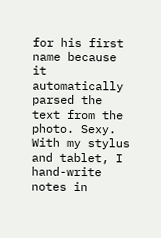for his first name because it automatically parsed the text from the photo. Sexy. With my stylus and tablet, I hand-write notes in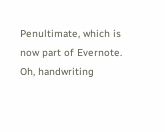Penultimate, which is now part of Evernote. Oh, handwriting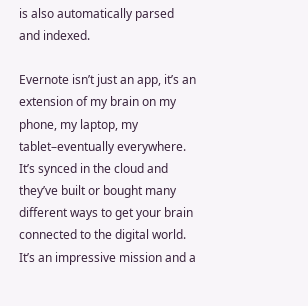is also automatically parsed and indexed.

Evernote isn’t just an app, it’s an extension of my brain on my phone, my laptop, my tablet–eventually everywhere. It’s synced in the cloud and they’ve built or bought many different ways to get your brain connected to the digital world. It’s an impressive mission and a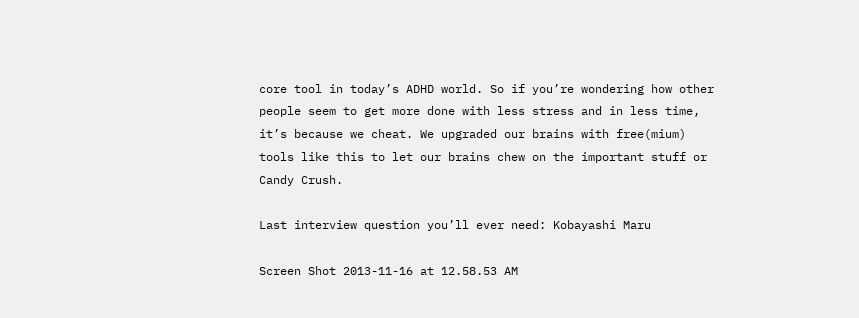core tool in today’s ADHD world. So if you’re wondering how other people seem to get more done with less stress and in less time, it’s because we cheat. We upgraded our brains with free(mium) tools like this to let our brains chew on the important stuff or Candy Crush.

Last interview question you’ll ever need: Kobayashi Maru

Screen Shot 2013-11-16 at 12.58.53 AM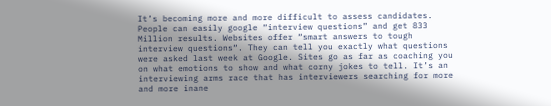It’s becoming more and more difficult to assess candidates. People can easily google “interview questions” and get 833 Million results. Websites offer “smart answers to tough interview questions“. They can tell you exactly what questions were asked last week at Google. Sites go as far as coaching you on what emotions to show and what corny jokes to tell. It’s an interviewing arms race that has interviewers searching for more and more inane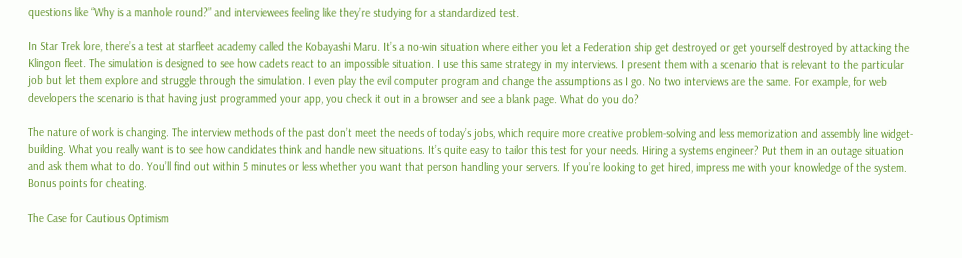questions like “Why is a manhole round?” and interviewees feeling like they’re studying for a standardized test.

In Star Trek lore, there’s a test at starfleet academy called the Kobayashi Maru. It’s a no-win situation where either you let a Federation ship get destroyed or get yourself destroyed by attacking the Klingon fleet. The simulation is designed to see how cadets react to an impossible situation. I use this same strategy in my interviews. I present them with a scenario that is relevant to the particular job but let them explore and struggle through the simulation. I even play the evil computer program and change the assumptions as I go. No two interviews are the same. For example, for web developers the scenario is that having just programmed your app, you check it out in a browser and see a blank page. What do you do?

The nature of work is changing. The interview methods of the past don’t meet the needs of today’s jobs, which require more creative problem-solving and less memorization and assembly line widget-building. What you really want is to see how candidates think and handle new situations. It’s quite easy to tailor this test for your needs. Hiring a systems engineer? Put them in an outage situation and ask them what to do. You’ll find out within 5 minutes or less whether you want that person handling your servers. If you’re looking to get hired, impress me with your knowledge of the system. Bonus points for cheating.

The Case for Cautious Optimism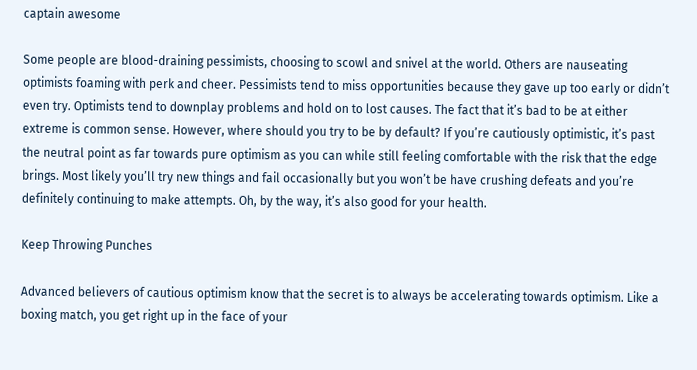captain awesome

Some people are blood-draining pessimists, choosing to scowl and snivel at the world. Others are nauseating optimists foaming with perk and cheer. Pessimists tend to miss opportunities because they gave up too early or didn’t even try. Optimists tend to downplay problems and hold on to lost causes. The fact that it’s bad to be at either extreme is common sense. However, where should you try to be by default? If you’re cautiously optimistic, it’s past the neutral point as far towards pure optimism as you can while still feeling comfortable with the risk that the edge brings. Most likely you’ll try new things and fail occasionally but you won’t be have crushing defeats and you’re definitely continuing to make attempts. Oh, by the way, it’s also good for your health.

Keep Throwing Punches

Advanced believers of cautious optimism know that the secret is to always be accelerating towards optimism. Like a boxing match, you get right up in the face of your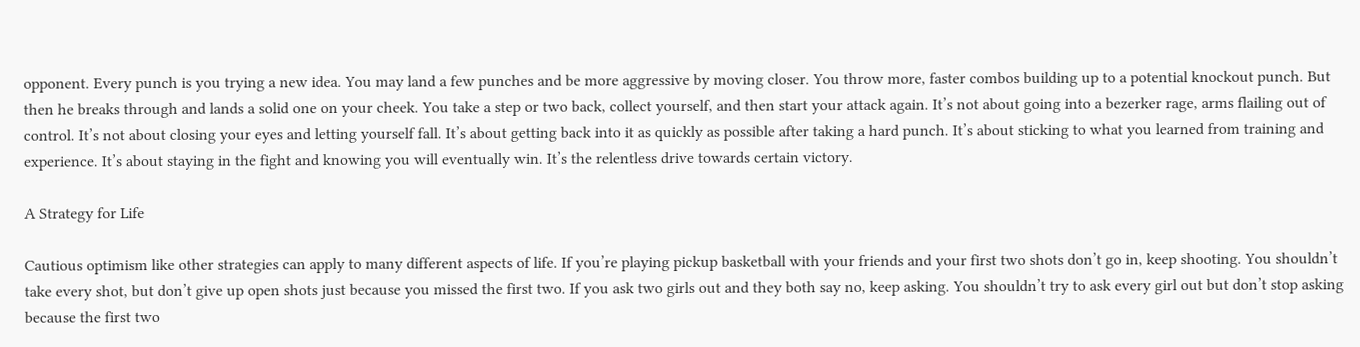opponent. Every punch is you trying a new idea. You may land a few punches and be more aggressive by moving closer. You throw more, faster combos building up to a potential knockout punch. But then he breaks through and lands a solid one on your cheek. You take a step or two back, collect yourself, and then start your attack again. It’s not about going into a bezerker rage, arms flailing out of control. It’s not about closing your eyes and letting yourself fall. It’s about getting back into it as quickly as possible after taking a hard punch. It’s about sticking to what you learned from training and experience. It’s about staying in the fight and knowing you will eventually win. It’s the relentless drive towards certain victory.

A Strategy for Life

Cautious optimism like other strategies can apply to many different aspects of life. If you’re playing pickup basketball with your friends and your first two shots don’t go in, keep shooting. You shouldn’t take every shot, but don’t give up open shots just because you missed the first two. If you ask two girls out and they both say no, keep asking. You shouldn’t try to ask every girl out but don’t stop asking because the first two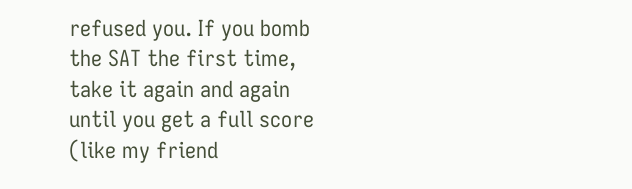refused you. If you bomb the SAT the first time, take it again and again until you get a full score (like my friend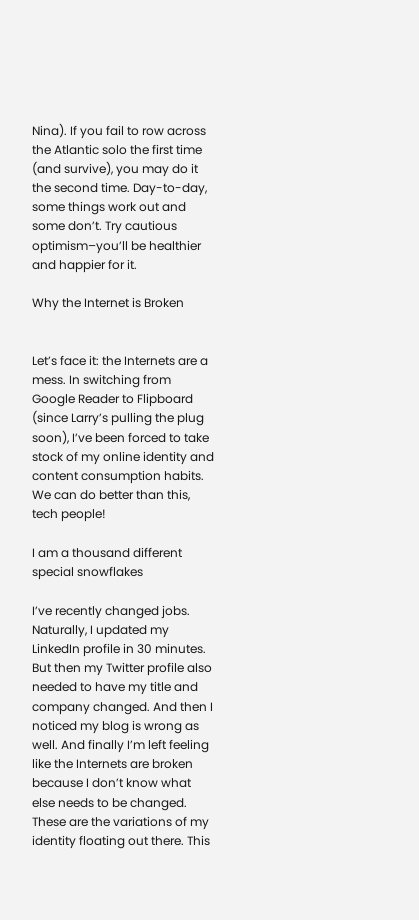Nina). If you fail to row across the Atlantic solo the first time (and survive), you may do it the second time. Day-to-day, some things work out and some don’t. Try cautious optimism–you’ll be healthier and happier for it.

Why the Internet is Broken


Let’s face it: the Internets are a mess. In switching from Google Reader to Flipboard (since Larry’s pulling the plug soon), I’ve been forced to take stock of my online identity and content consumption habits. We can do better than this, tech people!

I am a thousand different special snowflakes

I’ve recently changed jobs. Naturally, I updated my LinkedIn profile in 30 minutes. But then my Twitter profile also needed to have my title and company changed. And then I noticed my blog is wrong as well. And finally I’m left feeling like the Internets are broken because I don’t know what else needs to be changed. These are the variations of my identity floating out there. This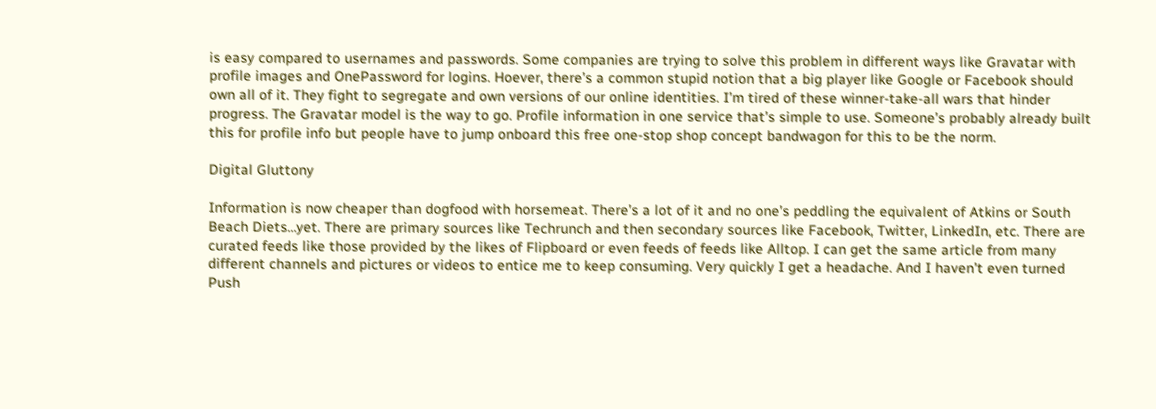is easy compared to usernames and passwords. Some companies are trying to solve this problem in different ways like Gravatar with profile images and OnePassword for logins. Hoever, there’s a common stupid notion that a big player like Google or Facebook should own all of it. They fight to segregate and own versions of our online identities. I’m tired of these winner-take-all wars that hinder progress. The Gravatar model is the way to go. Profile information in one service that’s simple to use. Someone’s probably already built this for profile info but people have to jump onboard this free one-stop shop concept bandwagon for this to be the norm.

Digital Gluttony

Information is now cheaper than dogfood with horsemeat. There’s a lot of it and no one’s peddling the equivalent of Atkins or South Beach Diets…yet. There are primary sources like Techrunch and then secondary sources like Facebook, Twitter, LinkedIn, etc. There are curated feeds like those provided by the likes of Flipboard or even feeds of feeds like Alltop. I can get the same article from many different channels and pictures or videos to entice me to keep consuming. Very quickly I get a headache. And I haven’t even turned Push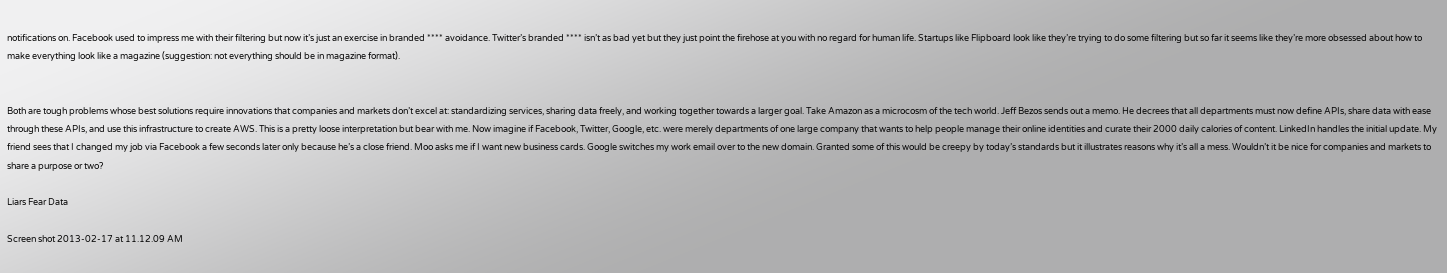notifications on. Facebook used to impress me with their filtering but now it’s just an exercise in branded **** avoidance. Twitter’s branded **** isn’t as bad yet but they just point the firehose at you with no regard for human life. Startups like Flipboard look like they’re trying to do some filtering but so far it seems like they’re more obsessed about how to make everything look like a magazine (suggestion: not everything should be in magazine format).


Both are tough problems whose best solutions require innovations that companies and markets don’t excel at: standardizing services, sharing data freely, and working together towards a larger goal. Take Amazon as a microcosm of the tech world. Jeff Bezos sends out a memo. He decrees that all departments must now define APIs, share data with ease through these APIs, and use this infrastructure to create AWS. This is a pretty loose interpretation but bear with me. Now imagine if Facebook, Twitter, Google, etc. were merely departments of one large company that wants to help people manage their online identities and curate their 2000 daily calories of content. LinkedIn handles the initial update. My friend sees that I changed my job via Facebook a few seconds later only because he’s a close friend. Moo asks me if I want new business cards. Google switches my work email over to the new domain. Granted some of this would be creepy by today’s standards but it illustrates reasons why it’s all a mess. Wouldn’t it be nice for companies and markets to share a purpose or two?

Liars Fear Data

Screen shot 2013-02-17 at 11.12.09 AM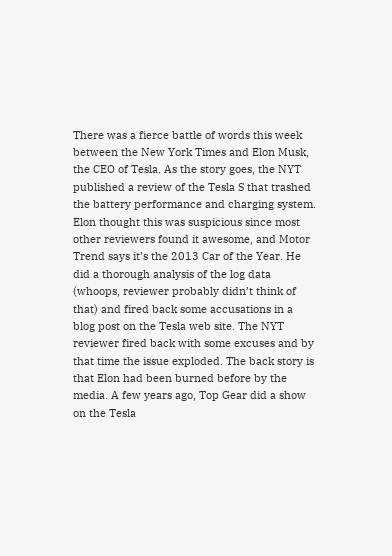There was a fierce battle of words this week between the New York Times and Elon Musk, the CEO of Tesla. As the story goes, the NYT published a review of the Tesla S that trashed the battery performance and charging system. Elon thought this was suspicious since most other reviewers found it awesome, and Motor Trend says it’s the 2013 Car of the Year. He did a thorough analysis of the log data (whoops, reviewer probably didn’t think of that) and fired back some accusations in a blog post on the Tesla web site. The NYT reviewer fired back with some excuses and by that time the issue exploded. The back story is that Elon had been burned before by the media. A few years ago, Top Gear did a show on the Tesla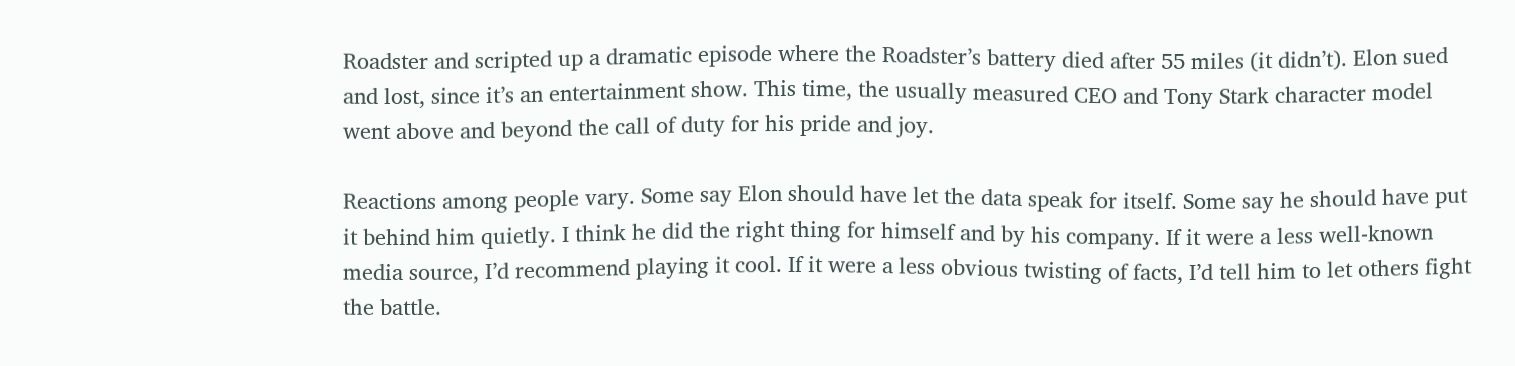Roadster and scripted up a dramatic episode where the Roadster’s battery died after 55 miles (it didn’t). Elon sued and lost, since it’s an entertainment show. This time, the usually measured CEO and Tony Stark character model went above and beyond the call of duty for his pride and joy.

Reactions among people vary. Some say Elon should have let the data speak for itself. Some say he should have put it behind him quietly. I think he did the right thing for himself and by his company. If it were a less well-known media source, I’d recommend playing it cool. If it were a less obvious twisting of facts, I’d tell him to let others fight the battle.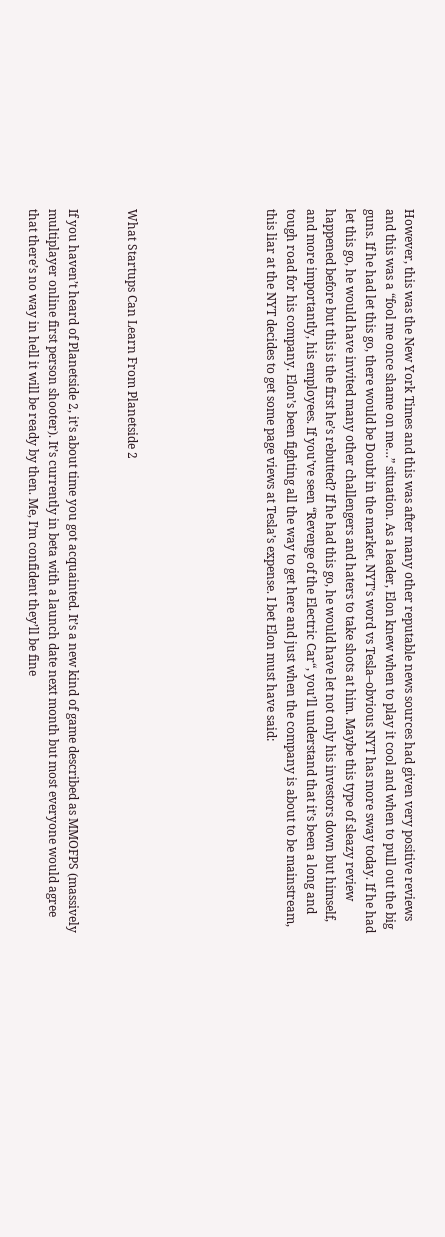However, this was the New York Times and this was after many other reputable news sources had given very positive reviews and this was a “fool me once shame on me…” situation. As a leader, Elon knew when to play it cool and when to pull out the big guns. If he had let this go, there would be Doubt in the market. NYT’s word vs Tesla–obvious NYT has more sway today. If he had let this go, he would have invited many other challengers and haters to take shots at him. Maybe this type of sleazy review happened before but this is the first he’s rebutted? If he had this go, he would have let not only his investors down but himself, and more importantly, his employees. If you’ve seen “Revenge of the Electric Car“, you’ll understand that it’s been a long and tough road for his company. Elon’s been fighting all the way to get here and just when the company is about to be mainstream, this liar at the NYT decides to get some page views at Tesla’s expense. I bet Elon must have said:






What Startups Can Learn From Planetside 2


If you haven’t heard of Planetside 2, it’s about time you got acquainted. It’s a new kind of game described as MMOFPS (massively multiplayer online first person shooter). It’s currently in beta with a launch date next month but most everyone would agree that there’s no way in hell it will be ready by then. Me, I’m confident they’ll be fine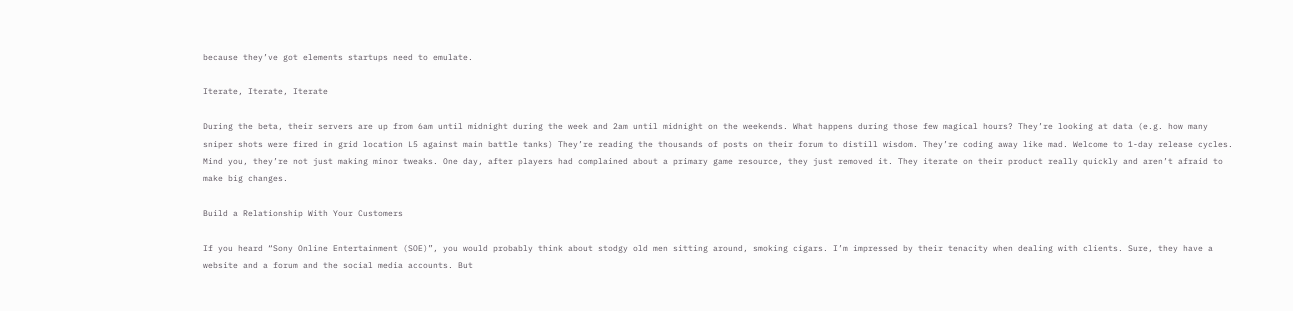because they’ve got elements startups need to emulate.

Iterate, Iterate, Iterate

During the beta, their servers are up from 6am until midnight during the week and 2am until midnight on the weekends. What happens during those few magical hours? They’re looking at data (e.g. how many sniper shots were fired in grid location L5 against main battle tanks) They’re reading the thousands of posts on their forum to distill wisdom. They’re coding away like mad. Welcome to 1-day release cycles. Mind you, they’re not just making minor tweaks. One day, after players had complained about a primary game resource, they just removed it. They iterate on their product really quickly and aren’t afraid to make big changes.

Build a Relationship With Your Customers

If you heard “Sony Online Entertainment (SOE)”, you would probably think about stodgy old men sitting around, smoking cigars. I’m impressed by their tenacity when dealing with clients. Sure, they have a website and a forum and the social media accounts. But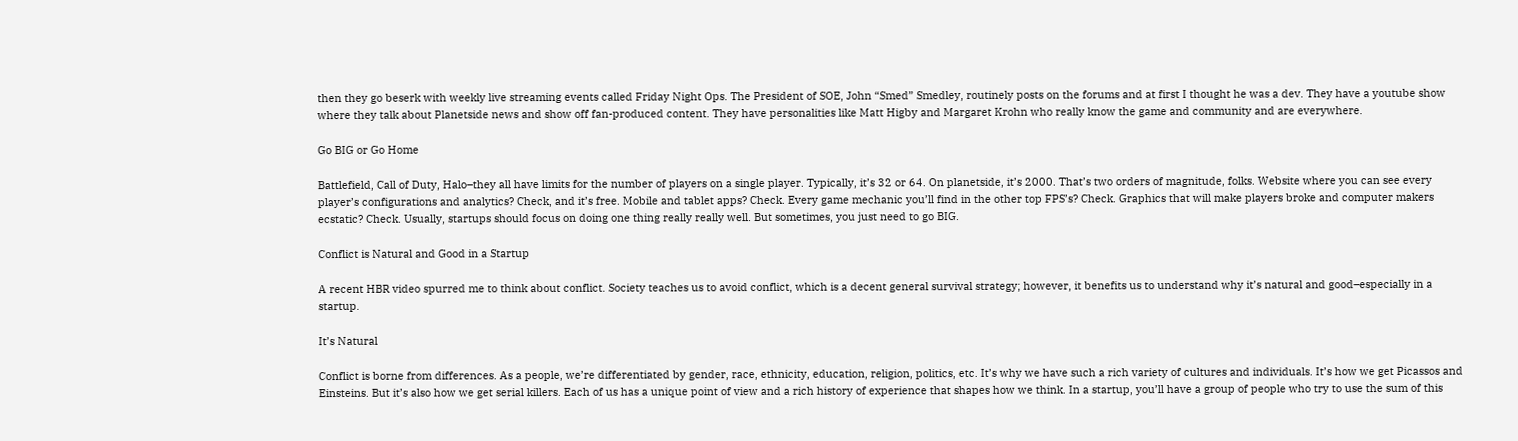then they go beserk with weekly live streaming events called Friday Night Ops. The President of SOE, John “Smed” Smedley, routinely posts on the forums and at first I thought he was a dev. They have a youtube show where they talk about Planetside news and show off fan-produced content. They have personalities like Matt Higby and Margaret Krohn who really know the game and community and are everywhere.

Go BIG or Go Home

Battlefield, Call of Duty, Halo–they all have limits for the number of players on a single player. Typically, it’s 32 or 64. On planetside, it’s 2000. That’s two orders of magnitude, folks. Website where you can see every player’s configurations and analytics? Check, and it’s free. Mobile and tablet apps? Check. Every game mechanic you’ll find in the other top FPS’s? Check. Graphics that will make players broke and computer makers ecstatic? Check. Usually, startups should focus on doing one thing really really well. But sometimes, you just need to go BIG.

Conflict is Natural and Good in a Startup

A recent HBR video spurred me to think about conflict. Society teaches us to avoid conflict, which is a decent general survival strategy; however, it benefits us to understand why it’s natural and good–especially in a startup.

It’s Natural

Conflict is borne from differences. As a people, we’re differentiated by gender, race, ethnicity, education, religion, politics, etc. It’s why we have such a rich variety of cultures and individuals. It’s how we get Picassos and Einsteins. But it’s also how we get serial killers. Each of us has a unique point of view and a rich history of experience that shapes how we think. In a startup, you’ll have a group of people who try to use the sum of this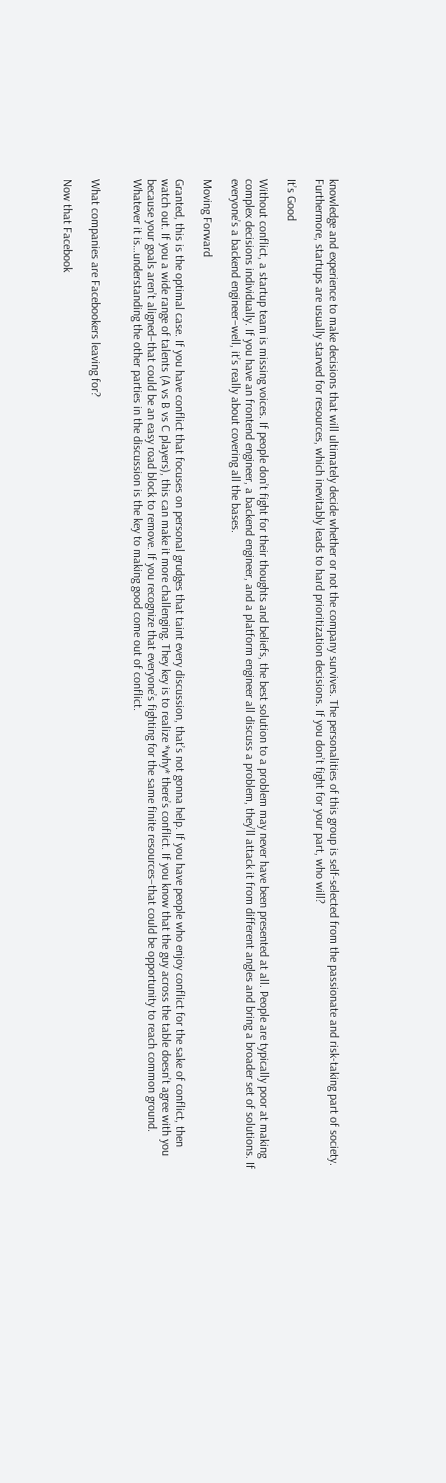knowledge and experience to make decisions that will ultimately decide whether or not the company survives. The personalities of this group is self-selected from the passionate and risk-taking part of society. Furthermore, startups are usually starved for resources, which inevitably leads to hard prioritization decisions. If you don’t fight for your part, who will?

It’s Good

Without conflict, a startup team is missing voices. If people don’t fight for their thoughts and beliefs, the best solution to a problem may never have been presented at all. People are typically poor at making complex decisions individually. If you have an frontend engineer, a backend engineer, and a platform engineer all discuss a problem, they’ll attack it from different angles and bring a broader set of solutions. If everyone’s a backend engineer–well, it’s really about covering all the bases.

Moving Forward

Granted, this is the optimal case. If you have conflict that focuses on personal grudges that taint every discussion, that’s not gonna help. If you have people who enjoy conflict for the sake of conflict, then watch out. If you a wide range of talents (A vs B vs C players), this can make it more challenging. They key is to realize *why* there’s conflict. If you know that the guy across the table doesn’t agree with you because your goals aren’t aligned–that could be an easy road block to remove. If you recognize that everyone’s fighting for the same finite resources–that could be opportunity to reach common ground. Whatever it is…understanding the other parties in the discussion is the key to making good come out of conflict.


What companies are Facebookers leaving for?

Now that Facebook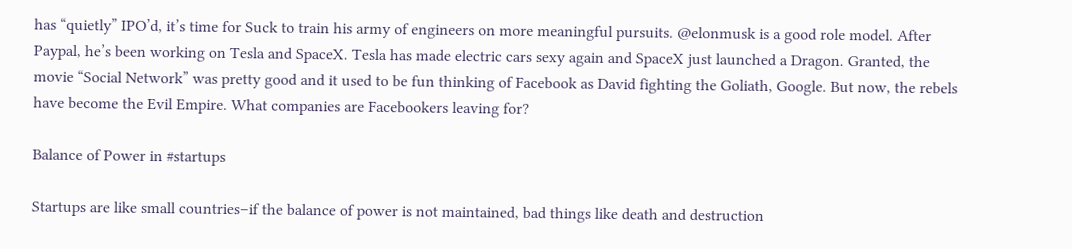has “quietly” IPO’d, it’s time for Suck to train his army of engineers on more meaningful pursuits. @elonmusk is a good role model. After Paypal, he’s been working on Tesla and SpaceX. Tesla has made electric cars sexy again and SpaceX just launched a Dragon. Granted, the movie “Social Network” was pretty good and it used to be fun thinking of Facebook as David fighting the Goliath, Google. But now, the rebels have become the Evil Empire. What companies are Facebookers leaving for?

Balance of Power in #startups

Startups are like small countries–if the balance of power is not maintained, bad things like death and destruction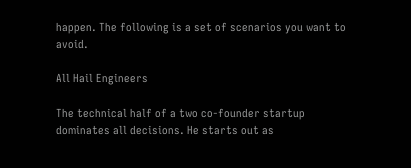happen. The following is a set of scenarios you want to avoid.

All Hail Engineers

The technical half of a two co-founder startup dominates all decisions. He starts out as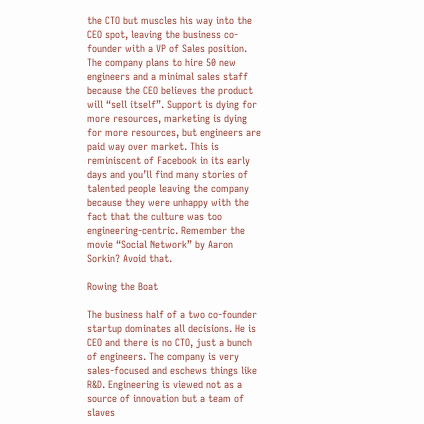the CTO but muscles his way into the CEO spot, leaving the business co-founder with a VP of Sales position. The company plans to hire 50 new engineers and a minimal sales staff because the CEO believes the product will “sell itself”. Support is dying for more resources, marketing is dying for more resources, but engineers are paid way over market. This is reminiscent of Facebook in its early days and you’ll find many stories of talented people leaving the company because they were unhappy with the fact that the culture was too engineering-centric. Remember the movie “Social Network” by Aaron Sorkin? Avoid that.

Rowing the Boat

The business half of a two co-founder startup dominates all decisions. He is CEO and there is no CTO, just a bunch of engineers. The company is very sales-focused and eschews things like R&D. Engineering is viewed not as a source of innovation but a team of slaves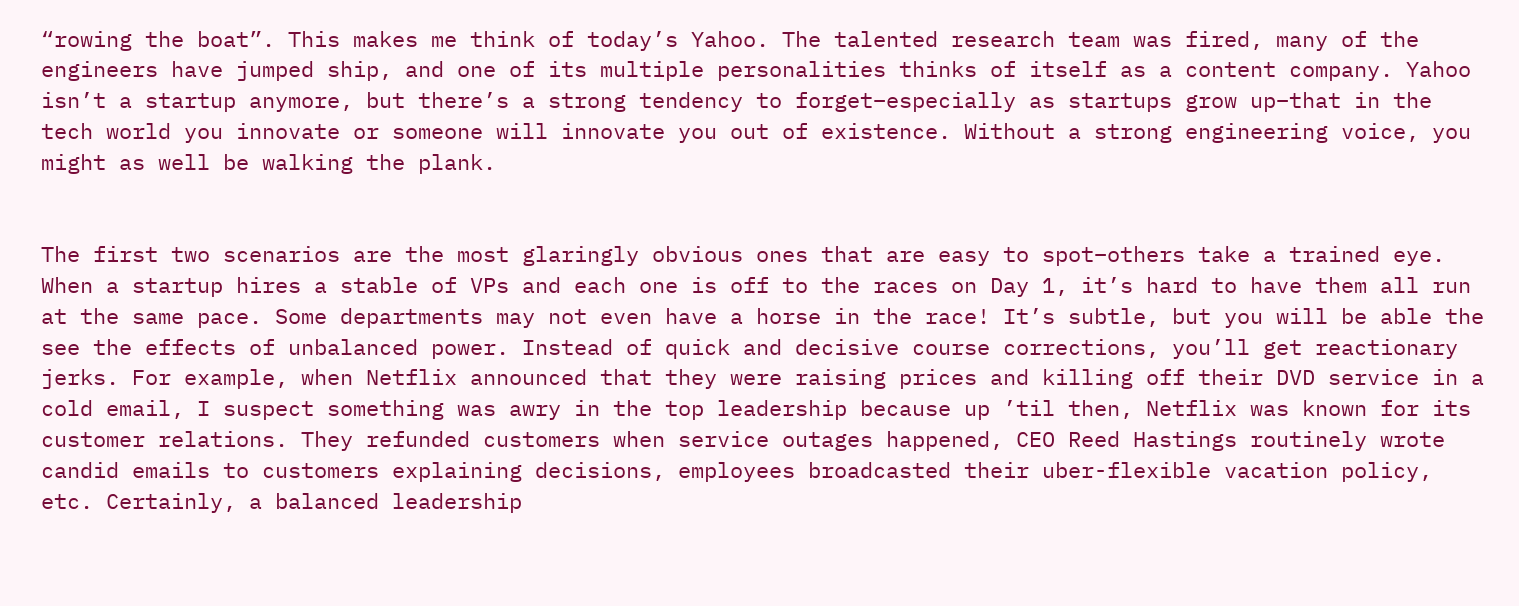“rowing the boat”. This makes me think of today’s Yahoo. The talented research team was fired, many of the engineers have jumped ship, and one of its multiple personalities thinks of itself as a content company. Yahoo isn’t a startup anymore, but there’s a strong tendency to forget–especially as startups grow up–that in the tech world you innovate or someone will innovate you out of existence. Without a strong engineering voice, you might as well be walking the plank.


The first two scenarios are the most glaringly obvious ones that are easy to spot–others take a trained eye. When a startup hires a stable of VPs and each one is off to the races on Day 1, it’s hard to have them all run at the same pace. Some departments may not even have a horse in the race! It’s subtle, but you will be able the see the effects of unbalanced power. Instead of quick and decisive course corrections, you’ll get reactionary jerks. For example, when Netflix announced that they were raising prices and killing off their DVD service in a cold email, I suspect something was awry in the top leadership because up ’til then, Netflix was known for its customer relations. They refunded customers when service outages happened, CEO Reed Hastings routinely wrote candid emails to customers explaining decisions, employees broadcasted their uber-flexible vacation policy, etc. Certainly, a balanced leadership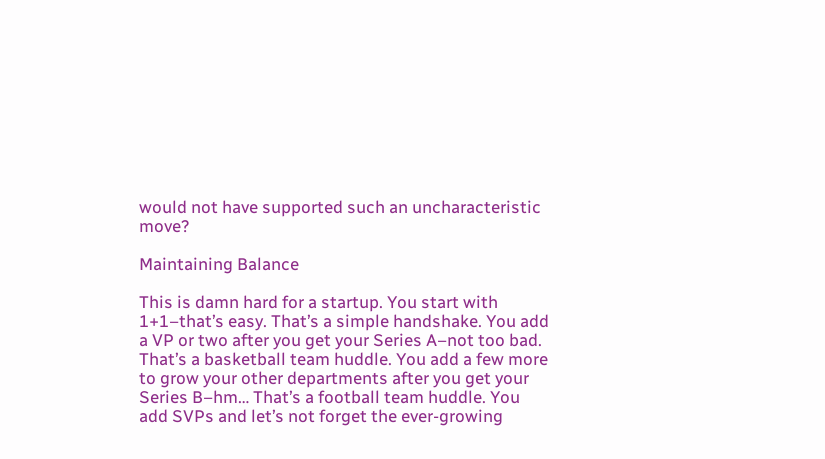would not have supported such an uncharacteristic move?

Maintaining Balance

This is damn hard for a startup. You start with 1+1–that’s easy. That’s a simple handshake. You add a VP or two after you get your Series A–not too bad. That’s a basketball team huddle. You add a few more to grow your other departments after you get your Series B–hm… That’s a football team huddle. You add SVPs and let’s not forget the ever-growing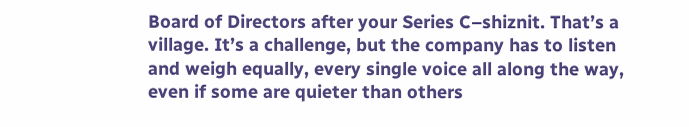Board of Directors after your Series C–shiznit. That’s a village. It’s a challenge, but the company has to listen and weigh equally, every single voice all along the way, even if some are quieter than others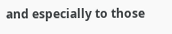and especially to those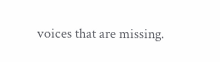voices that are missing.